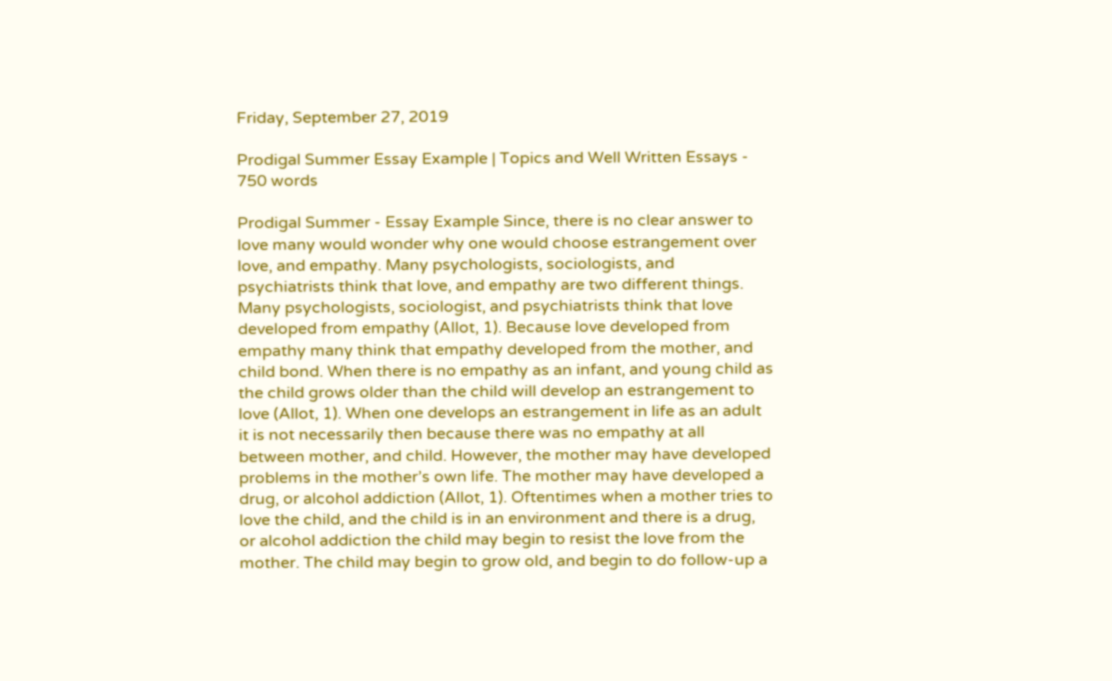Friday, September 27, 2019

Prodigal Summer Essay Example | Topics and Well Written Essays - 750 words

Prodigal Summer - Essay Example Since, there is no clear answer to love many would wonder why one would choose estrangement over love, and empathy. Many psychologists, sociologists, and psychiatrists think that love, and empathy are two different things. Many psychologists, sociologist, and psychiatrists think that love developed from empathy (Allot, 1). Because love developed from empathy many think that empathy developed from the mother, and child bond. When there is no empathy as an infant, and young child as the child grows older than the child will develop an estrangement to love (Allot, 1). When one develops an estrangement in life as an adult it is not necessarily then because there was no empathy at all between mother, and child. However, the mother may have developed problems in the mother’s own life. The mother may have developed a drug, or alcohol addiction (Allot, 1). Oftentimes when a mother tries to love the child, and the child is in an environment and there is a drug, or alcohol addiction the child may begin to resist the love from the mother. The child may begin to grow old, and begin to do follow-up a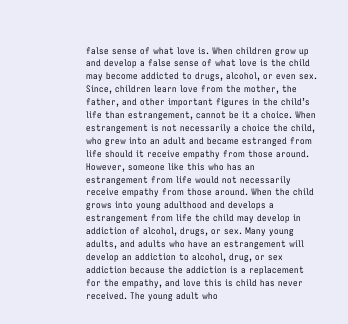false sense of what love is. When children grow up and develop a false sense of what love is the child may become addicted to drugs, alcohol, or even sex. Since, children learn love from the mother, the father, and other important figures in the child’s life than estrangement, cannot be it a choice. When estrangement is not necessarily a choice the child, who grew into an adult and became estranged from life should it receive empathy from those around. However, someone like this who has an estrangement from life would not necessarily receive empathy from those around. When the child grows into young adulthood and develops a estrangement from life the child may develop in addiction of alcohol, drugs, or sex. Many young adults, and adults who have an estrangement will develop an addiction to alcohol, drug, or sex addiction because the addiction is a replacement for the empathy, and love this is child has never received. The young adult who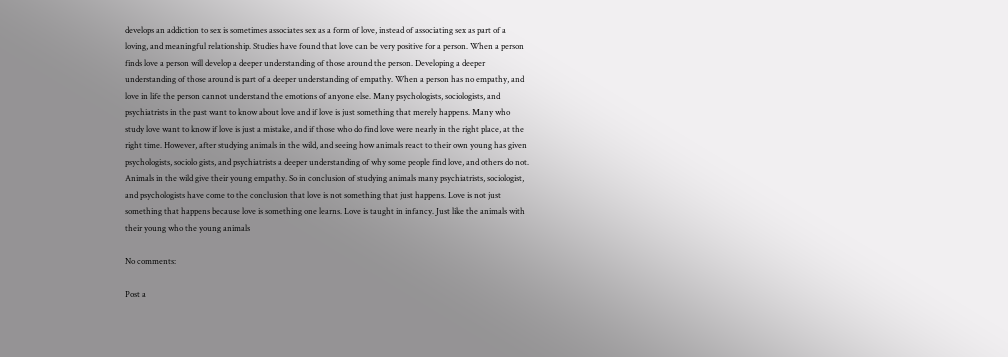develops an addiction to sex is sometimes associates sex as a form of love, instead of associating sex as part of a loving, and meaningful relationship. Studies have found that love can be very positive for a person. When a person finds love a person will develop a deeper understanding of those around the person. Developing a deeper understanding of those around is part of a deeper understanding of empathy. When a person has no empathy, and love in life the person cannot understand the emotions of anyone else. Many psychologists, sociologists, and psychiatrists in the past want to know about love and if love is just something that merely happens. Many who study love want to know if love is just a mistake, and if those who do find love were nearly in the right place, at the right time. However, after studying animals in the wild, and seeing how animals react to their own young has given psychologists, sociolo gists, and psychiatrists a deeper understanding of why some people find love, and others do not. Animals in the wild give their young empathy. So in conclusion of studying animals many psychiatrists, sociologist, and psychologists have come to the conclusion that love is not something that just happens. Love is not just something that happens because love is something one learns. Love is taught in infancy. Just like the animals with their young who the young animals

No comments:

Post a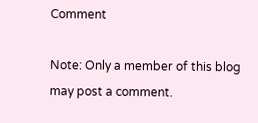Comment

Note: Only a member of this blog may post a comment.